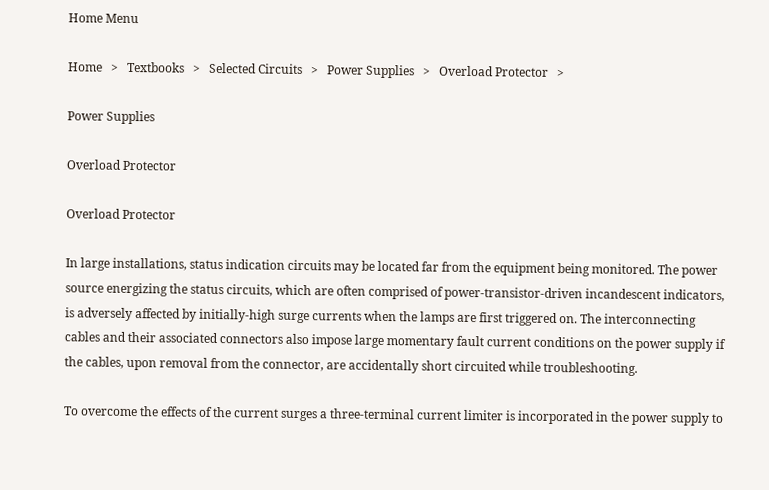Home Menu

Home   >   Textbooks   >   Selected Circuits   >   Power Supplies   >   Overload Protector   >

Power Supplies

Overload Protector

Overload Protector

In large installations, status indication circuits may be located far from the equipment being monitored. The power source energizing the status circuits, which are often comprised of power-transistor-driven incandescent indicators, is adversely affected by initially-high surge currents when the lamps are first triggered on. The interconnecting cables and their associated connectors also impose large momentary fault current conditions on the power supply if the cables, upon removal from the connector, are accidentally short circuited while troubleshooting.

To overcome the effects of the current surges a three-terminal current limiter is incorporated in the power supply to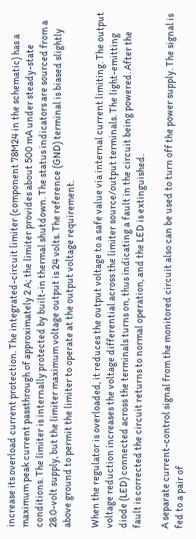increase its overload current protection. The integrated-circuit limiter (component 78M24 in the schematic) has a maximum peak current passthrough of approximately 2 A; the limiter provides about 500 mA under steady-state conditions. The limiter is internally protected by built-in thermal shutdown. The status indicators are sourced from a 28.0-volt supply, but the limiter maximum voltage output is 24 volts. The reference (GND) terminal is biased slightly above ground to permit the limiter to operate at the output voltage requirement.

When the regulator is overloaded, it reduces the output voltage to a safe value via internal current limiting. The output voltage reduction increases the voltage differential across the limiter source/output terminals. The light-emitting diode (LED) connected across the terminals turns on, thus indicating a fault in the circuit being powered. After the fault is corrected the circuit returns to normal operation, and the LED is extinguished.

A separate current-control signal from the monitored circuit also can be used to turn off the power supply. The signal is fed to a pair of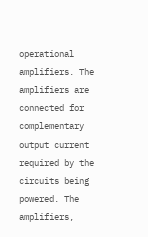operational amplifiers. The amplifiers are connected for complementary output current required by the circuits being powered. The amplifiers,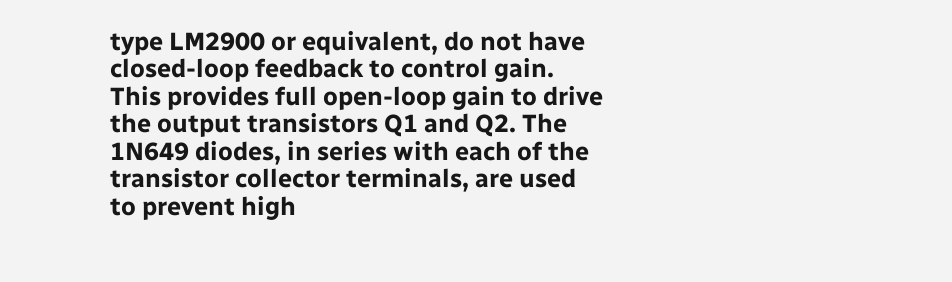type LM2900 or equivalent, do not have closed-loop feedback to control gain. This provides full open-loop gain to drive the output transistors Q1 and Q2. The 1N649 diodes, in series with each of the transistor collector terminals, are used to prevent high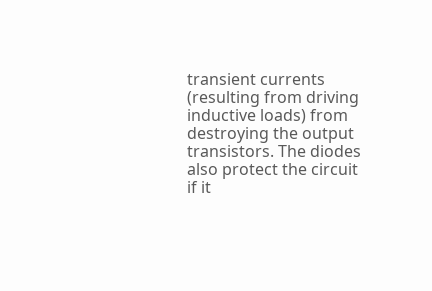transient currents (resulting from driving inductive loads) from destroying the output transistors. The diodes also protect the circuit if it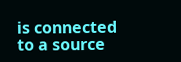is connected to a source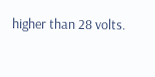higher than 28 volts.